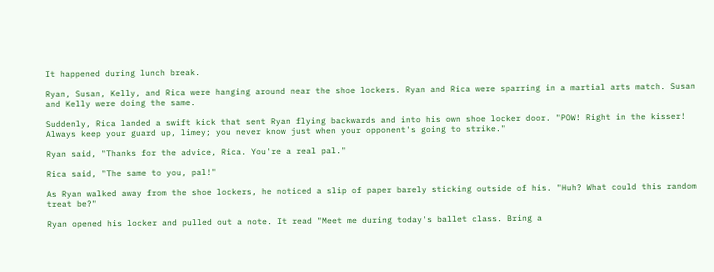It happened during lunch break.

Ryan, Susan, Kelly, and Rica were hanging around near the shoe lockers. Ryan and Rica were sparring in a martial arts match. Susan and Kelly were doing the same.

Suddenly, Rica landed a swift kick that sent Ryan flying backwards and into his own shoe locker door. "POW! Right in the kisser! Always keep your guard up, limey; you never know just when your opponent's going to strike."

Ryan said, "Thanks for the advice, Rica. You're a real pal."

Rica said, "The same to you, pal!"

As Ryan walked away from the shoe lockers, he noticed a slip of paper barely sticking outside of his. "Huh? What could this random treat be?"

Ryan opened his locker and pulled out a note. It read "Meet me during today's ballet class. Bring a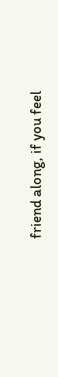friend along, if you feel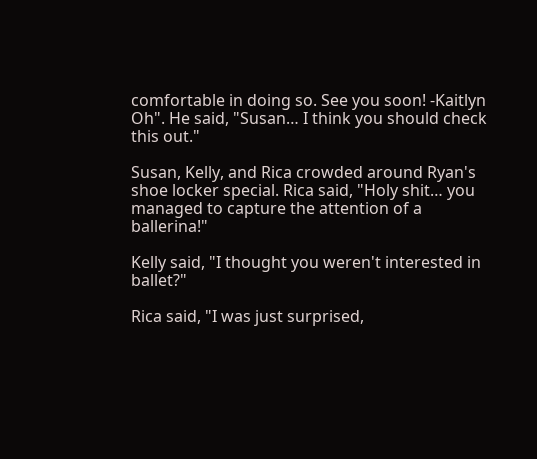comfortable in doing so. See you soon! -Kaitlyn Oh". He said, "Susan… I think you should check this out."

Susan, Kelly, and Rica crowded around Ryan's shoe locker special. Rica said, "Holy shit… you managed to capture the attention of a ballerina!"

Kelly said, "I thought you weren't interested in ballet?"

Rica said, "I was just surprised,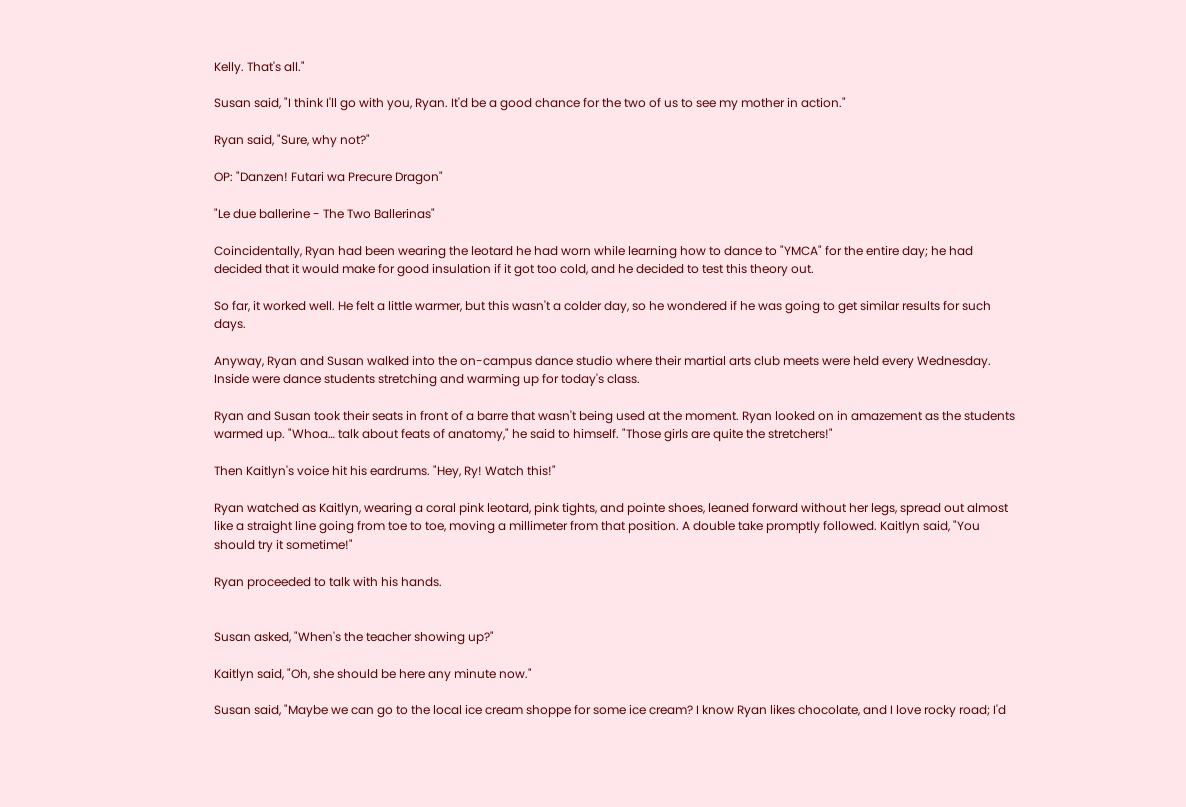Kelly. That's all."

Susan said, "I think I'll go with you, Ryan. It'd be a good chance for the two of us to see my mother in action."

Ryan said, "Sure, why not?"

OP: "Danzen! Futari wa Precure Dragon"

"Le due ballerine - The Two Ballerinas"

Coincidentally, Ryan had been wearing the leotard he had worn while learning how to dance to "YMCA" for the entire day; he had decided that it would make for good insulation if it got too cold, and he decided to test this theory out.

So far, it worked well. He felt a little warmer, but this wasn't a colder day, so he wondered if he was going to get similar results for such days.

Anyway, Ryan and Susan walked into the on-campus dance studio where their martial arts club meets were held every Wednesday. Inside were dance students stretching and warming up for today's class.

Ryan and Susan took their seats in front of a barre that wasn't being used at the moment. Ryan looked on in amazement as the students warmed up. "Whoa… talk about feats of anatomy," he said to himself. "Those girls are quite the stretchers!"

Then Kaitlyn's voice hit his eardrums. "Hey, Ry! Watch this!"

Ryan watched as Kaitlyn, wearing a coral pink leotard, pink tights, and pointe shoes, leaned forward without her legs, spread out almost like a straight line going from toe to toe, moving a millimeter from that position. A double take promptly followed. Kaitlyn said, "You should try it sometime!"

Ryan proceeded to talk with his hands.


Susan asked, "When's the teacher showing up?"

Kaitlyn said, "Oh, she should be here any minute now."

Susan said, "Maybe we can go to the local ice cream shoppe for some ice cream? I know Ryan likes chocolate, and I love rocky road; I'd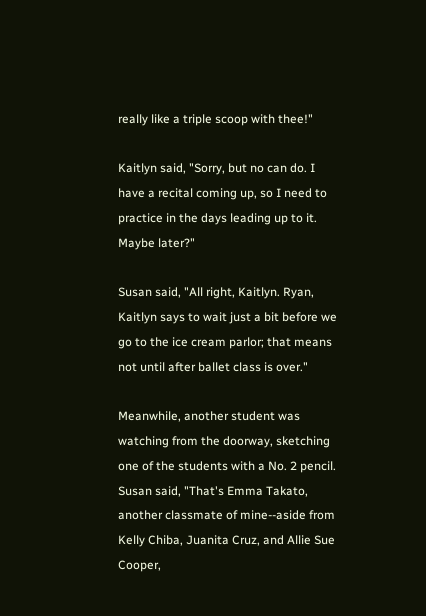really like a triple scoop with thee!"

Kaitlyn said, "Sorry, but no can do. I have a recital coming up, so I need to practice in the days leading up to it. Maybe later?"

Susan said, "All right, Kaitlyn. Ryan, Kaitlyn says to wait just a bit before we go to the ice cream parlor; that means not until after ballet class is over."

Meanwhile, another student was watching from the doorway, sketching one of the students with a No. 2 pencil. Susan said, "That's Emma Takato, another classmate of mine--aside from Kelly Chiba, Juanita Cruz, and Allie Sue Cooper,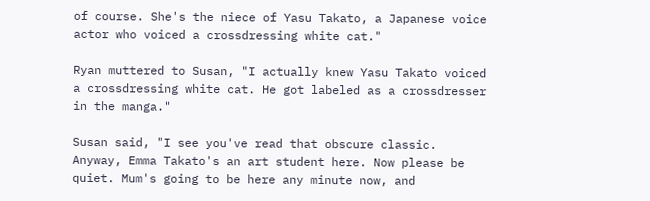of course. She's the niece of Yasu Takato, a Japanese voice actor who voiced a crossdressing white cat."

Ryan muttered to Susan, "I actually knew Yasu Takato voiced a crossdressing white cat. He got labeled as a crossdresser in the manga."

Susan said, "I see you've read that obscure classic. Anyway, Emma Takato's an art student here. Now please be quiet. Mum's going to be here any minute now, and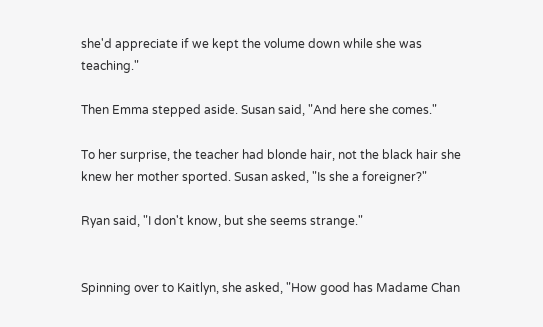she'd appreciate if we kept the volume down while she was teaching."

Then Emma stepped aside. Susan said, "And here she comes."

To her surprise, the teacher had blonde hair, not the black hair she knew her mother sported. Susan asked, "Is she a foreigner?"

Ryan said, "I don't know, but she seems strange."


Spinning over to Kaitlyn, she asked, "How good has Madame Chan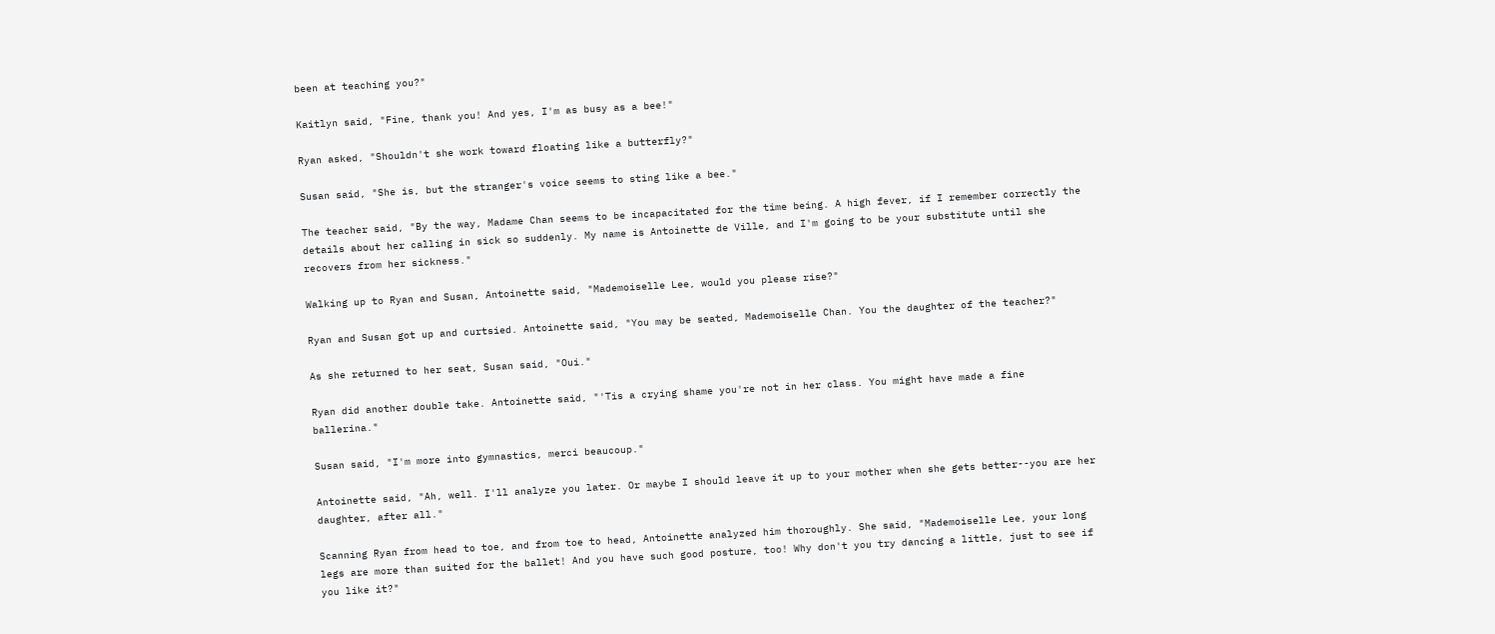been at teaching you?"

Kaitlyn said, "Fine, thank you! And yes, I'm as busy as a bee!"

Ryan asked, "Shouldn't she work toward floating like a butterfly?"

Susan said, "She is, but the stranger's voice seems to sting like a bee."

The teacher said, "By the way, Madame Chan seems to be incapacitated for the time being. A high fever, if I remember correctly the details about her calling in sick so suddenly. My name is Antoinette de Ville, and I'm going to be your substitute until she recovers from her sickness."

Walking up to Ryan and Susan, Antoinette said, "Mademoiselle Lee, would you please rise?"

Ryan and Susan got up and curtsied. Antoinette said, "You may be seated, Mademoiselle Chan. You the daughter of the teacher?"

As she returned to her seat, Susan said, "Oui."

Ryan did another double take. Antoinette said, "'Tis a crying shame you're not in her class. You might have made a fine ballerina."

Susan said, "I'm more into gymnastics, merci beaucoup."

Antoinette said, "Ah, well. I'll analyze you later. Or maybe I should leave it up to your mother when she gets better--you are her daughter, after all."

Scanning Ryan from head to toe, and from toe to head, Antoinette analyzed him thoroughly. She said, "Mademoiselle Lee, your long legs are more than suited for the ballet! And you have such good posture, too! Why don't you try dancing a little, just to see if you like it?"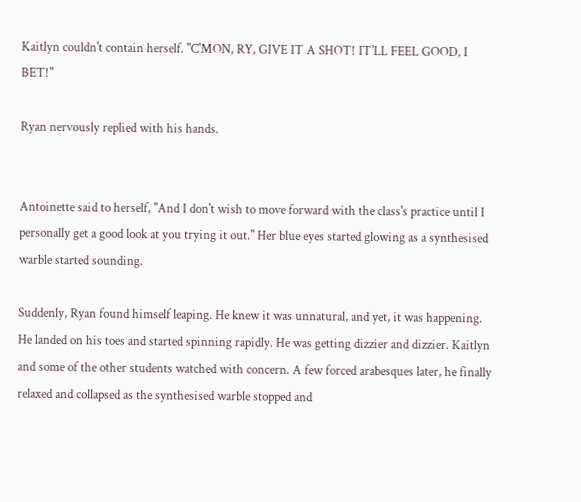Kaitlyn couldn't contain herself. "C'MON, RY, GIVE IT A SHOT! IT'LL FEEL GOOD, I BET!"

Ryan nervously replied with his hands.


Antoinette said to herself, "And I don't wish to move forward with the class's practice until I personally get a good look at you trying it out." Her blue eyes started glowing as a synthesised warble started sounding.

Suddenly, Ryan found himself leaping. He knew it was unnatural, and yet, it was happening. He landed on his toes and started spinning rapidly. He was getting dizzier and dizzier. Kaitlyn and some of the other students watched with concern. A few forced arabesques later, he finally relaxed and collapsed as the synthesised warble stopped and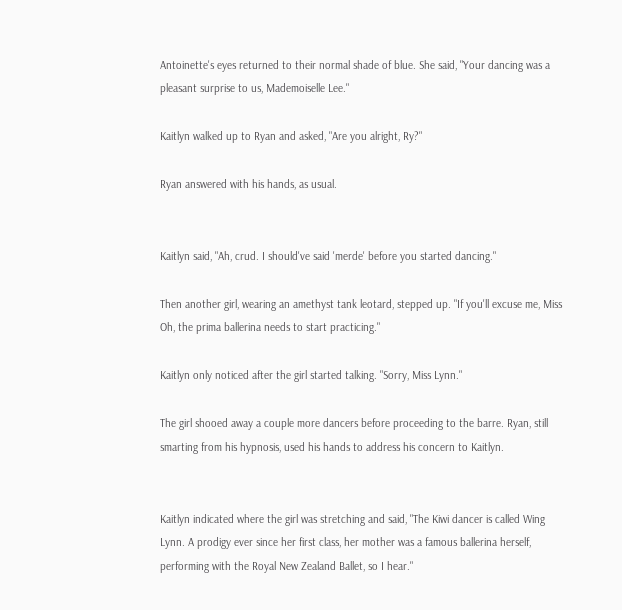Antoinette's eyes returned to their normal shade of blue. She said, "Your dancing was a pleasant surprise to us, Mademoiselle Lee."

Kaitlyn walked up to Ryan and asked, "Are you alright, Ry?"

Ryan answered with his hands, as usual.


Kaitlyn said, "Ah, crud. I should've said 'merde' before you started dancing."

Then another girl, wearing an amethyst tank leotard, stepped up. "If you'll excuse me, Miss Oh, the prima ballerina needs to start practicing."

Kaitlyn only noticed after the girl started talking. "Sorry, Miss Lynn."

The girl shooed away a couple more dancers before proceeding to the barre. Ryan, still smarting from his hypnosis, used his hands to address his concern to Kaitlyn.


Kaitlyn indicated where the girl was stretching and said, "The Kiwi dancer is called Wing Lynn. A prodigy ever since her first class, her mother was a famous ballerina herself, performing with the Royal New Zealand Ballet, so I hear."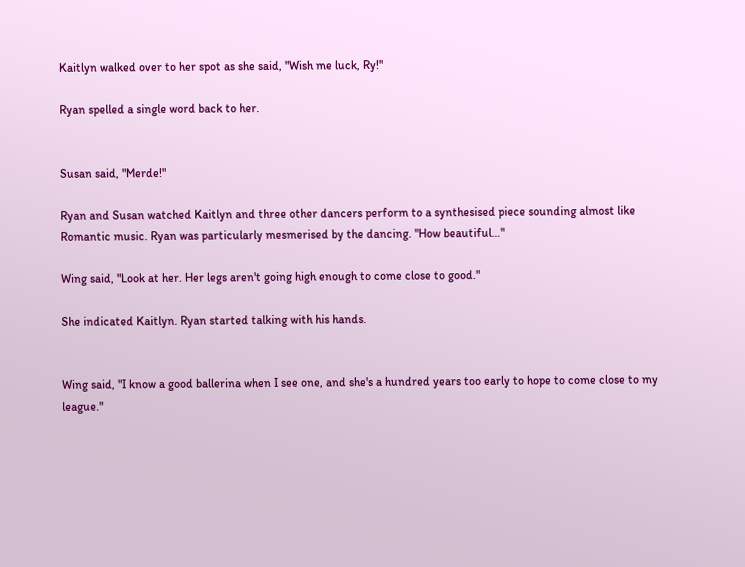Kaitlyn walked over to her spot as she said, "Wish me luck, Ry!"

Ryan spelled a single word back to her.


Susan said, "Merde!"

Ryan and Susan watched Kaitlyn and three other dancers perform to a synthesised piece sounding almost like Romantic music. Ryan was particularly mesmerised by the dancing. "How beautiful…"

Wing said, "Look at her. Her legs aren't going high enough to come close to good."

She indicated Kaitlyn. Ryan started talking with his hands.


Wing said, "I know a good ballerina when I see one, and she's a hundred years too early to hope to come close to my league."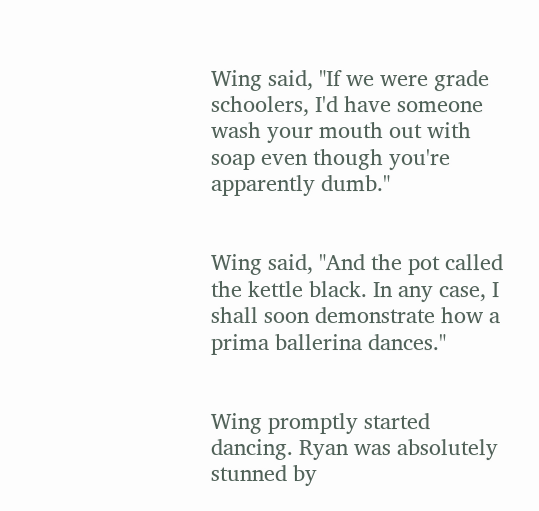Wing said, "If we were grade schoolers, I'd have someone wash your mouth out with soap even though you're apparently dumb."


Wing said, "And the pot called the kettle black. In any case, I shall soon demonstrate how a prima ballerina dances."


Wing promptly started dancing. Ryan was absolutely stunned by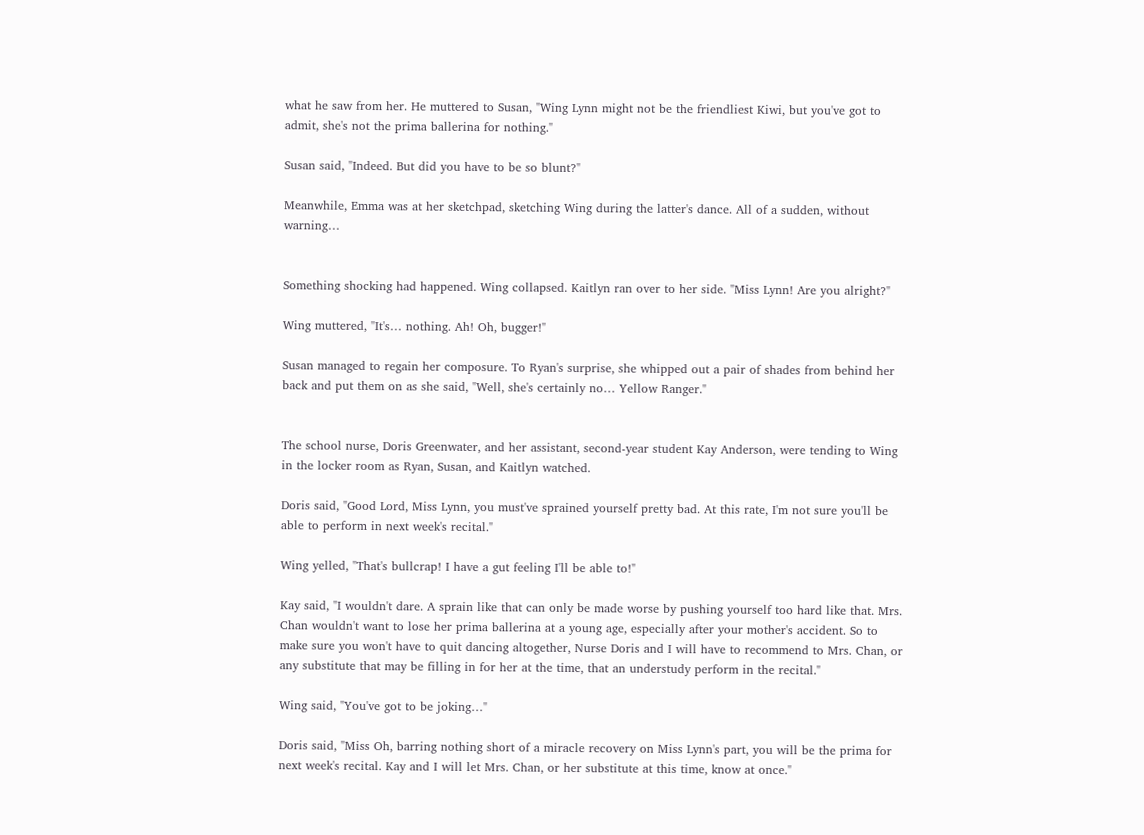what he saw from her. He muttered to Susan, "Wing Lynn might not be the friendliest Kiwi, but you've got to admit, she's not the prima ballerina for nothing."

Susan said, "Indeed. But did you have to be so blunt?"

Meanwhile, Emma was at her sketchpad, sketching Wing during the latter's dance. All of a sudden, without warning…


Something shocking had happened. Wing collapsed. Kaitlyn ran over to her side. "Miss Lynn! Are you alright?"

Wing muttered, "It's… nothing. Ah! Oh, bugger!"

Susan managed to regain her composure. To Ryan's surprise, she whipped out a pair of shades from behind her back and put them on as she said, "Well, she's certainly no… Yellow Ranger."


The school nurse, Doris Greenwater, and her assistant, second-year student Kay Anderson, were tending to Wing in the locker room as Ryan, Susan, and Kaitlyn watched.

Doris said, "Good Lord, Miss Lynn, you must've sprained yourself pretty bad. At this rate, I'm not sure you'll be able to perform in next week's recital."

Wing yelled, "That's bullcrap! I have a gut feeling I'll be able to!"

Kay said, "I wouldn't dare. A sprain like that can only be made worse by pushing yourself too hard like that. Mrs. Chan wouldn't want to lose her prima ballerina at a young age, especially after your mother's accident. So to make sure you won't have to quit dancing altogether, Nurse Doris and I will have to recommend to Mrs. Chan, or any substitute that may be filling in for her at the time, that an understudy perform in the recital."

Wing said, "You've got to be joking…"

Doris said, "Miss Oh, barring nothing short of a miracle recovery on Miss Lynn's part, you will be the prima for next week's recital. Kay and I will let Mrs. Chan, or her substitute at this time, know at once."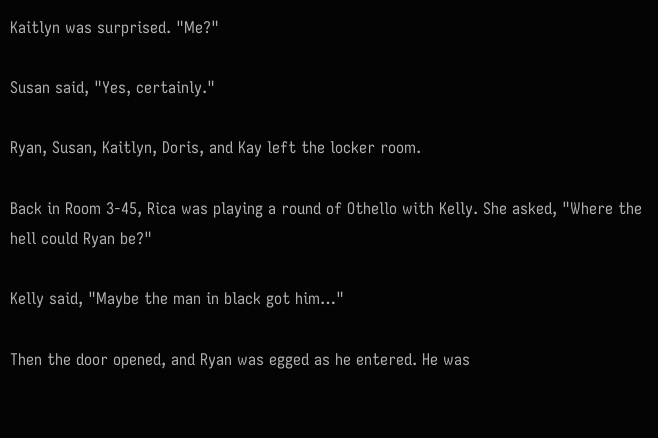Kaitlyn was surprised. "Me?"

Susan said, "Yes, certainly."

Ryan, Susan, Kaitlyn, Doris, and Kay left the locker room.

Back in Room 3-45, Rica was playing a round of Othello with Kelly. She asked, "Where the hell could Ryan be?"

Kelly said, "Maybe the man in black got him…"

Then the door opened, and Ryan was egged as he entered. He was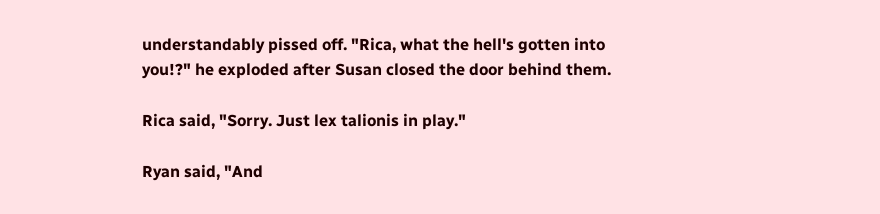understandably pissed off. "Rica, what the hell's gotten into you!?" he exploded after Susan closed the door behind them.

Rica said, "Sorry. Just lex talionis in play."

Ryan said, "And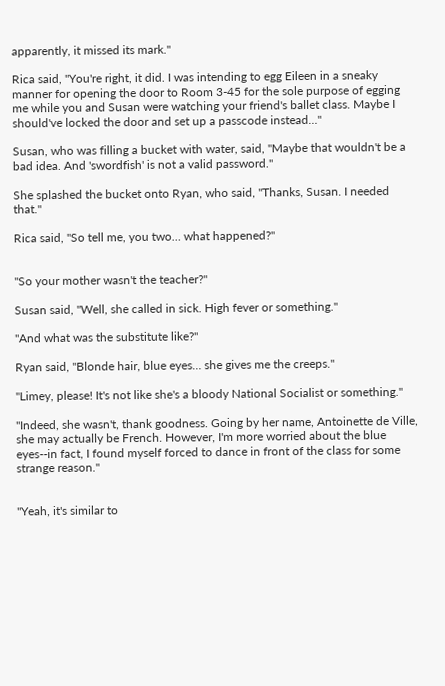apparently, it missed its mark."

Rica said, "You're right, it did. I was intending to egg Eileen in a sneaky manner for opening the door to Room 3-45 for the sole purpose of egging me while you and Susan were watching your friend's ballet class. Maybe I should've locked the door and set up a passcode instead…"

Susan, who was filling a bucket with water, said, "Maybe that wouldn't be a bad idea. And 'swordfish' is not a valid password."

She splashed the bucket onto Ryan, who said, "Thanks, Susan. I needed that."

Rica said, "So tell me, you two… what happened?"


"So your mother wasn't the teacher?"

Susan said, "Well, she called in sick. High fever or something."

"And what was the substitute like?"

Ryan said, "Blonde hair, blue eyes… she gives me the creeps."

"Limey, please! It's not like she's a bloody National Socialist or something."

"Indeed, she wasn't, thank goodness. Going by her name, Antoinette de Ville, she may actually be French. However, I'm more worried about the blue eyes--in fact, I found myself forced to dance in front of the class for some strange reason."


"Yeah, it's similar to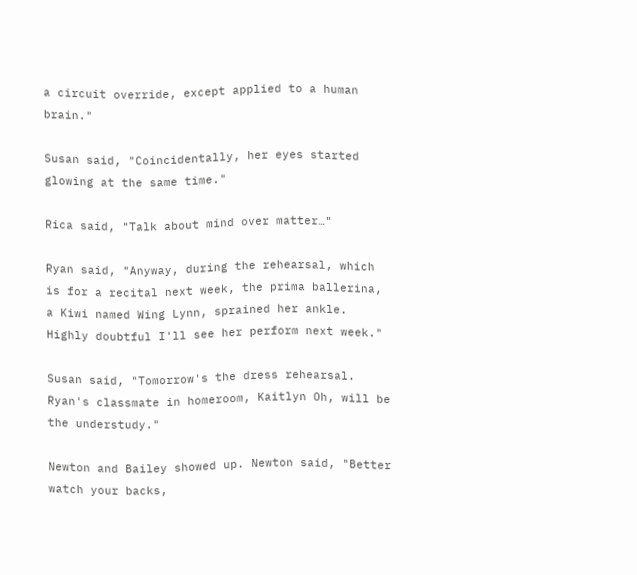a circuit override, except applied to a human brain."

Susan said, "Coincidentally, her eyes started glowing at the same time."

Rica said, "Talk about mind over matter…"

Ryan said, "Anyway, during the rehearsal, which is for a recital next week, the prima ballerina, a Kiwi named Wing Lynn, sprained her ankle. Highly doubtful I'll see her perform next week."

Susan said, "Tomorrow's the dress rehearsal. Ryan's classmate in homeroom, Kaitlyn Oh, will be the understudy."

Newton and Bailey showed up. Newton said, "Better watch your backs,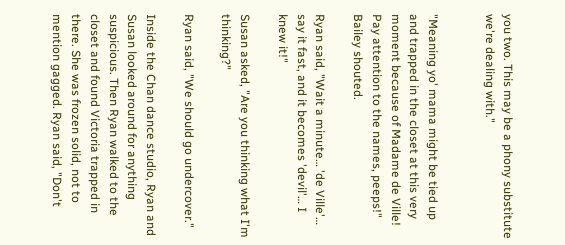you two. This may be a phony substitute we're dealing with."


"Meaning yo' mama might be tied up and trapped in the closet at this very moment because of Madame de Ville! Pay attention to the names, peeps!" Bailey shouted.

Ryan said, "Wait a minute… 'de Ville'… say it fast, and it becomes 'devil'… I knew it!"

Susan asked, "Are you thinking what I'm thinking?"

Ryan said, "We should go undercover."

Inside the Chan dance studio, Ryan and Susan looked around for anything suspicious. Then Ryan walked to the closet and found Victoria trapped in there. She was frozen solid, not to mention gagged. Ryan said, "Don't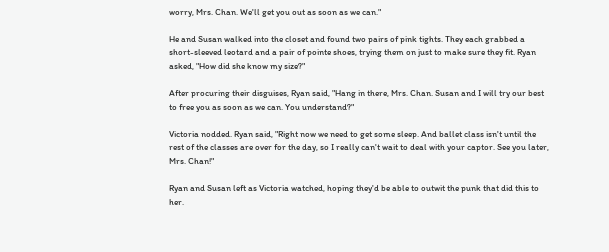worry, Mrs. Chan. We'll get you out as soon as we can."

He and Susan walked into the closet and found two pairs of pink tights. They each grabbed a short-sleeved leotard and a pair of pointe shoes, trying them on just to make sure they fit. Ryan asked, "How did she know my size?"

After procuring their disguises, Ryan said, "Hang in there, Mrs. Chan. Susan and I will try our best to free you as soon as we can. You understand?"

Victoria nodded. Ryan said, "Right now we need to get some sleep. And ballet class isn't until the rest of the classes are over for the day, so I really can't wait to deal with your captor. See you later, Mrs. Chan!"

Ryan and Susan left as Victoria watched, hoping they'd be able to outwit the punk that did this to her.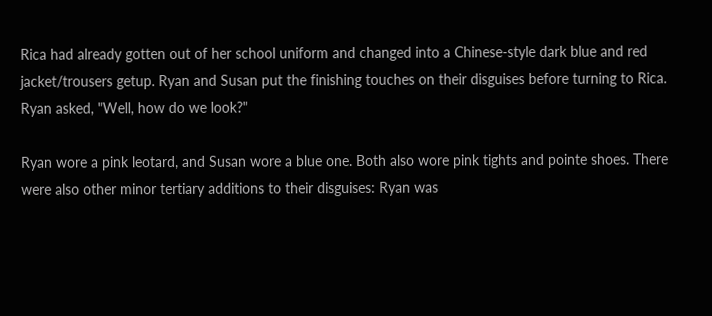Rica had already gotten out of her school uniform and changed into a Chinese-style dark blue and red jacket/trousers getup. Ryan and Susan put the finishing touches on their disguises before turning to Rica. Ryan asked, "Well, how do we look?"

Ryan wore a pink leotard, and Susan wore a blue one. Both also wore pink tights and pointe shoes. There were also other minor tertiary additions to their disguises: Ryan was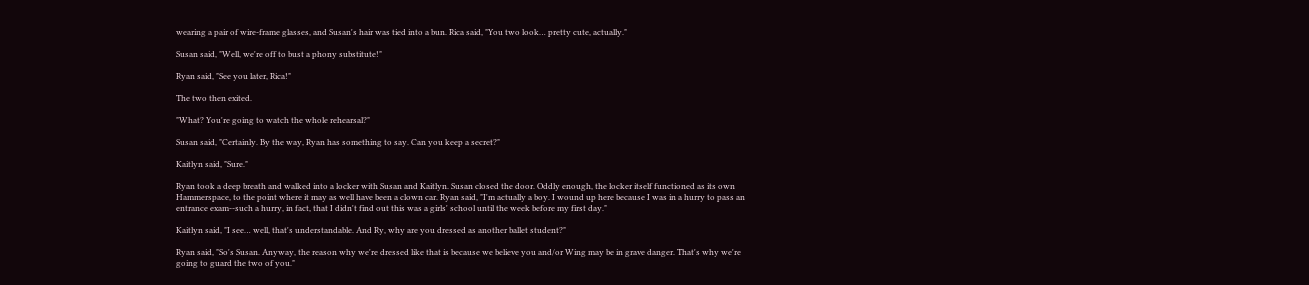wearing a pair of wire-frame glasses, and Susan's hair was tied into a bun. Rica said, "You two look… pretty cute, actually."

Susan said, "Well, we're off to bust a phony substitute!"

Ryan said, "See you later, Rica!"

The two then exited.

"What? You're going to watch the whole rehearsal?"

Susan said, "Certainly. By the way, Ryan has something to say. Can you keep a secret?"

Kaitlyn said, "Sure."

Ryan took a deep breath and walked into a locker with Susan and Kaitlyn. Susan closed the door. Oddly enough, the locker itself functioned as its own Hammerspace, to the point where it may as well have been a clown car. Ryan said, "I'm actually a boy. I wound up here because I was in a hurry to pass an entrance exam--such a hurry, in fact, that I didn't find out this was a girls' school until the week before my first day."

Kaitlyn said, "I see… well, that's understandable. And Ry, why are you dressed as another ballet student?"

Ryan said, "So's Susan. Anyway, the reason why we're dressed like that is because we believe you and/or Wing may be in grave danger. That's why we're going to guard the two of you."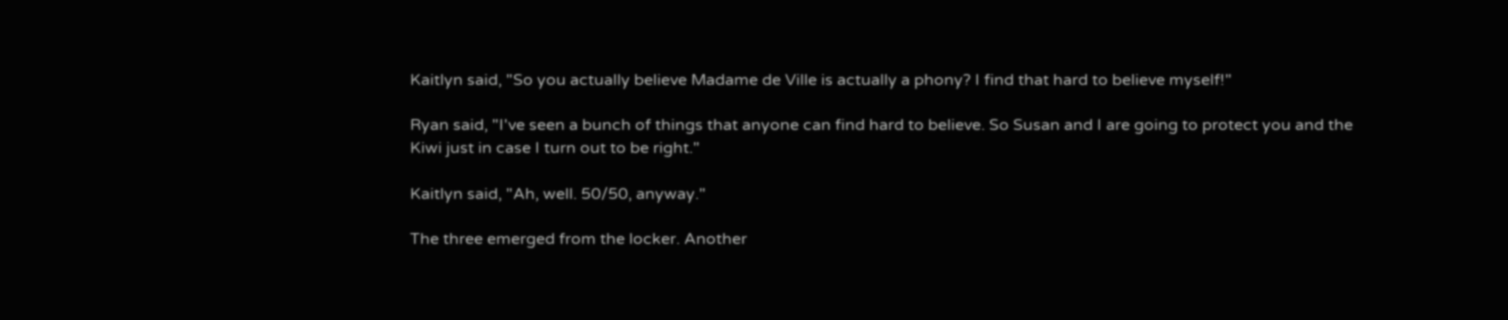Kaitlyn said, "So you actually believe Madame de Ville is actually a phony? I find that hard to believe myself!"

Ryan said, "I've seen a bunch of things that anyone can find hard to believe. So Susan and I are going to protect you and the Kiwi just in case I turn out to be right."

Kaitlyn said, "Ah, well. 50/50, anyway."

The three emerged from the locker. Another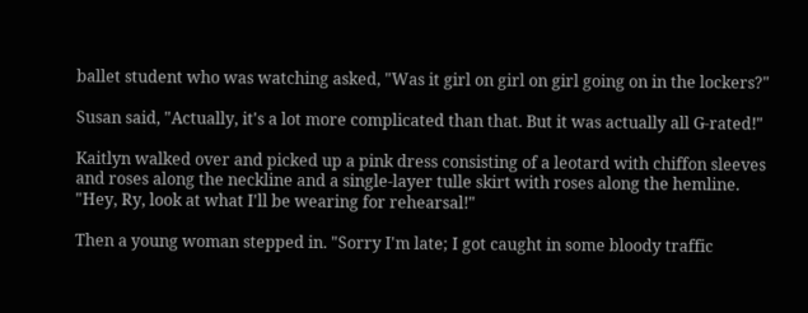ballet student who was watching asked, "Was it girl on girl on girl going on in the lockers?"

Susan said, "Actually, it's a lot more complicated than that. But it was actually all G-rated!"

Kaitlyn walked over and picked up a pink dress consisting of a leotard with chiffon sleeves and roses along the neckline and a single-layer tulle skirt with roses along the hemline. "Hey, Ry, look at what I'll be wearing for rehearsal!"

Then a young woman stepped in. "Sorry I'm late; I got caught in some bloody traffic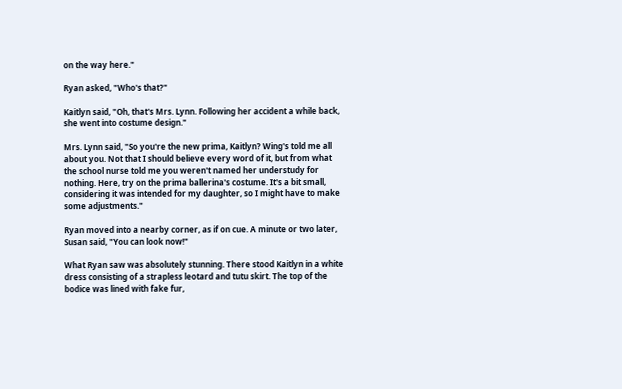on the way here."

Ryan asked, "Who's that?"

Kaitlyn said, "Oh, that's Mrs. Lynn. Following her accident a while back, she went into costume design."

Mrs. Lynn said, "So you're the new prima, Kaitlyn? Wing's told me all about you. Not that I should believe every word of it, but from what the school nurse told me you weren't named her understudy for nothing. Here, try on the prima ballerina's costume. It's a bit small, considering it was intended for my daughter, so I might have to make some adjustments."

Ryan moved into a nearby corner, as if on cue. A minute or two later, Susan said, "You can look now!"

What Ryan saw was absolutely stunning. There stood Kaitlyn in a white dress consisting of a strapless leotard and tutu skirt. The top of the bodice was lined with fake fur,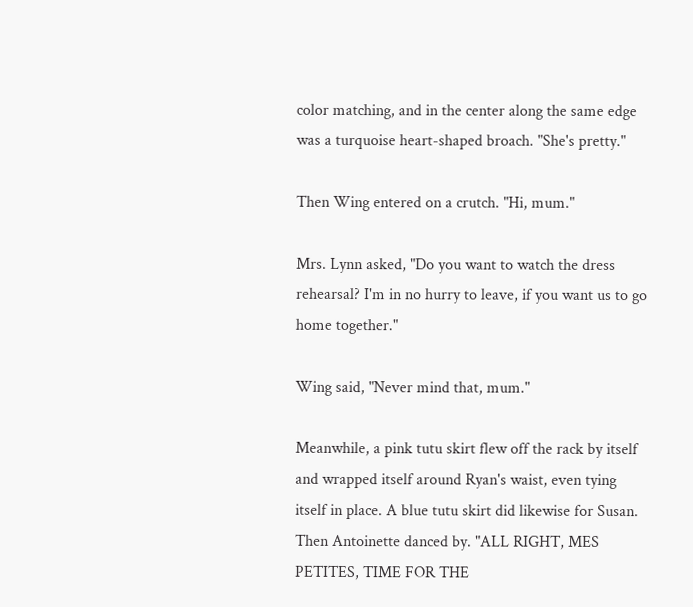color matching, and in the center along the same edge was a turquoise heart-shaped broach. "She's pretty."

Then Wing entered on a crutch. "Hi, mum."

Mrs. Lynn asked, "Do you want to watch the dress rehearsal? I'm in no hurry to leave, if you want us to go home together."

Wing said, "Never mind that, mum."

Meanwhile, a pink tutu skirt flew off the rack by itself and wrapped itself around Ryan's waist, even tying itself in place. A blue tutu skirt did likewise for Susan. Then Antoinette danced by. "ALL RIGHT, MES PETITES, TIME FOR THE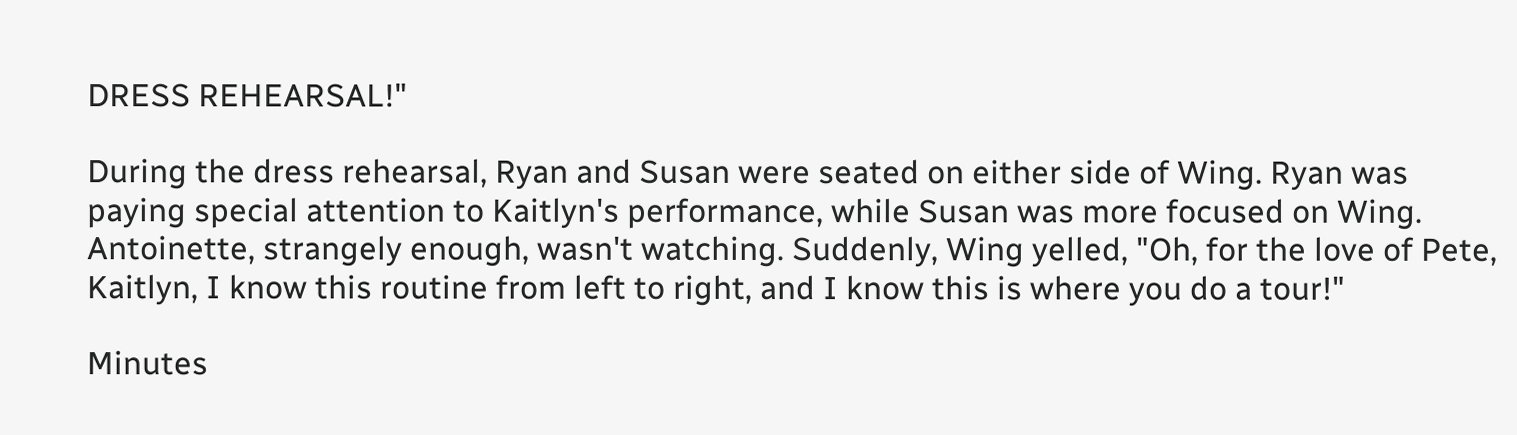DRESS REHEARSAL!"

During the dress rehearsal, Ryan and Susan were seated on either side of Wing. Ryan was paying special attention to Kaitlyn's performance, while Susan was more focused on Wing. Antoinette, strangely enough, wasn't watching. Suddenly, Wing yelled, "Oh, for the love of Pete, Kaitlyn, I know this routine from left to right, and I know this is where you do a tour!"

Minutes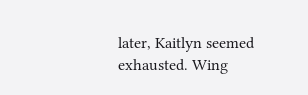later, Kaitlyn seemed exhausted. Wing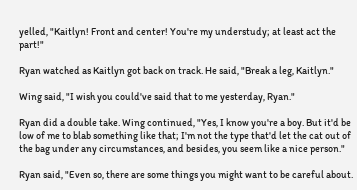yelled, "Kaitlyn! Front and center! You're my understudy; at least act the part!"

Ryan watched as Kaitlyn got back on track. He said, "Break a leg, Kaitlyn."

Wing said, "I wish you could've said that to me yesterday, Ryan."

Ryan did a double take. Wing continued, "Yes, I know you're a boy. But it'd be low of me to blab something like that; I'm not the type that'd let the cat out of the bag under any circumstances, and besides, you seem like a nice person."

Ryan said, "Even so, there are some things you might want to be careful about.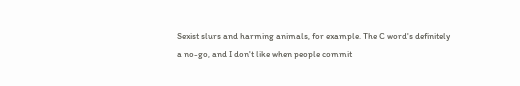Sexist slurs and harming animals, for example. The C word's definitely a no-go, and I don't like when people commit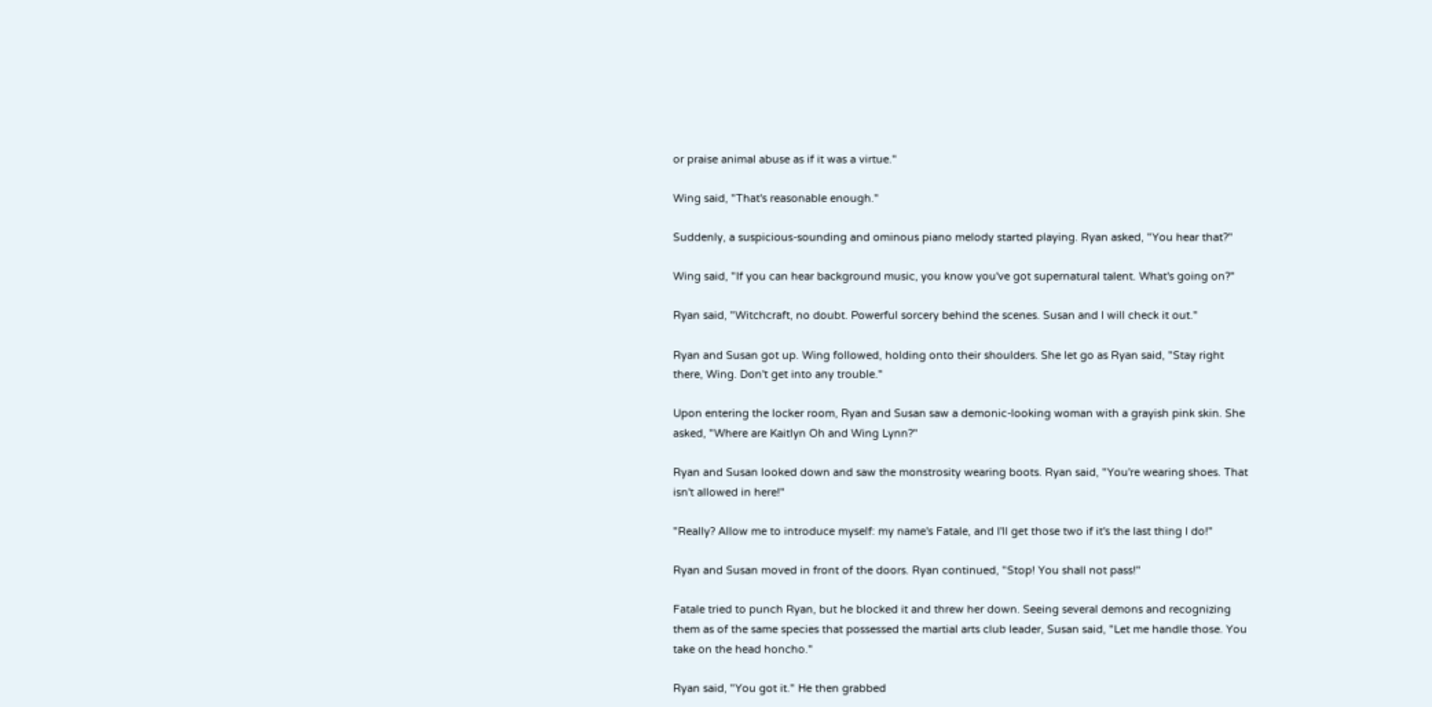or praise animal abuse as if it was a virtue."

Wing said, "That's reasonable enough."

Suddenly, a suspicious-sounding and ominous piano melody started playing. Ryan asked, "You hear that?"

Wing said, "If you can hear background music, you know you've got supernatural talent. What's going on?"

Ryan said, "Witchcraft, no doubt. Powerful sorcery behind the scenes. Susan and I will check it out."

Ryan and Susan got up. Wing followed, holding onto their shoulders. She let go as Ryan said, "Stay right there, Wing. Don't get into any trouble."

Upon entering the locker room, Ryan and Susan saw a demonic-looking woman with a grayish pink skin. She asked, "Where are Kaitlyn Oh and Wing Lynn?"

Ryan and Susan looked down and saw the monstrosity wearing boots. Ryan said, "You're wearing shoes. That isn't allowed in here!"

"Really? Allow me to introduce myself: my name's Fatale, and I'll get those two if it's the last thing I do!"

Ryan and Susan moved in front of the doors. Ryan continued, "Stop! You shall not pass!"

Fatale tried to punch Ryan, but he blocked it and threw her down. Seeing several demons and recognizing them as of the same species that possessed the martial arts club leader, Susan said, "Let me handle those. You take on the head honcho."

Ryan said, "You got it." He then grabbed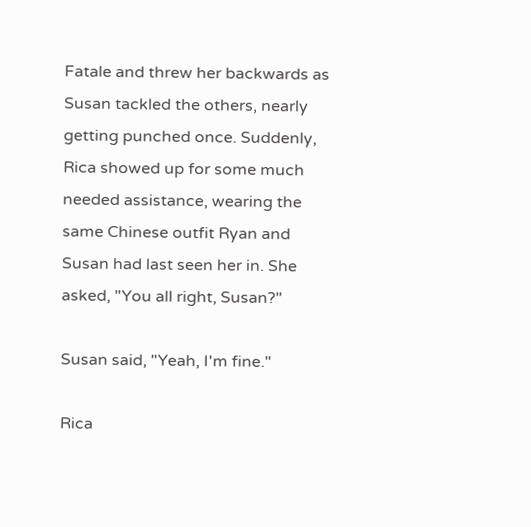Fatale and threw her backwards as Susan tackled the others, nearly getting punched once. Suddenly, Rica showed up for some much needed assistance, wearing the same Chinese outfit Ryan and Susan had last seen her in. She asked, "You all right, Susan?"

Susan said, "Yeah, I'm fine."

Rica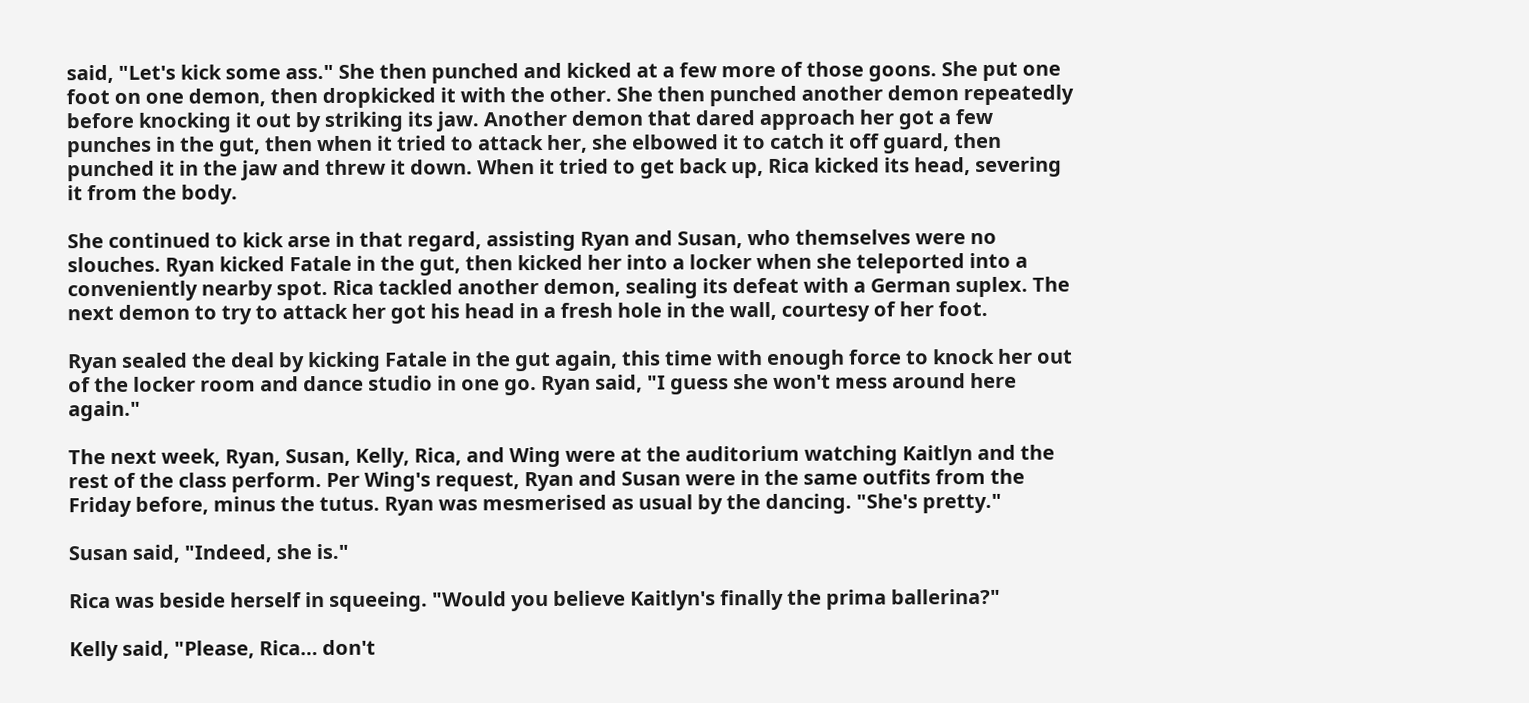said, "Let's kick some ass." She then punched and kicked at a few more of those goons. She put one foot on one demon, then dropkicked it with the other. She then punched another demon repeatedly before knocking it out by striking its jaw. Another demon that dared approach her got a few punches in the gut, then when it tried to attack her, she elbowed it to catch it off guard, then punched it in the jaw and threw it down. When it tried to get back up, Rica kicked its head, severing it from the body.

She continued to kick arse in that regard, assisting Ryan and Susan, who themselves were no slouches. Ryan kicked Fatale in the gut, then kicked her into a locker when she teleported into a conveniently nearby spot. Rica tackled another demon, sealing its defeat with a German suplex. The next demon to try to attack her got his head in a fresh hole in the wall, courtesy of her foot.

Ryan sealed the deal by kicking Fatale in the gut again, this time with enough force to knock her out of the locker room and dance studio in one go. Ryan said, "I guess she won't mess around here again."

The next week, Ryan, Susan, Kelly, Rica, and Wing were at the auditorium watching Kaitlyn and the rest of the class perform. Per Wing's request, Ryan and Susan were in the same outfits from the Friday before, minus the tutus. Ryan was mesmerised as usual by the dancing. "She's pretty."

Susan said, "Indeed, she is."

Rica was beside herself in squeeing. "Would you believe Kaitlyn's finally the prima ballerina?"

Kelly said, "Please, Rica… don't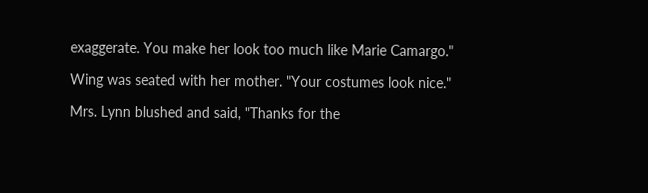exaggerate. You make her look too much like Marie Camargo."

Wing was seated with her mother. "Your costumes look nice."

Mrs. Lynn blushed and said, "Thanks for the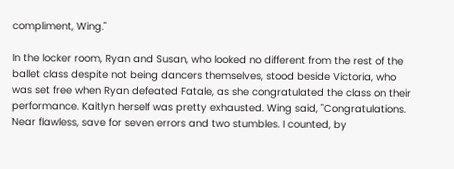compliment, Wing."

In the locker room, Ryan and Susan, who looked no different from the rest of the ballet class despite not being dancers themselves, stood beside Victoria, who was set free when Ryan defeated Fatale, as she congratulated the class on their performance. Kaitlyn herself was pretty exhausted. Wing said, "Congratulations. Near flawless, save for seven errors and two stumbles. I counted, by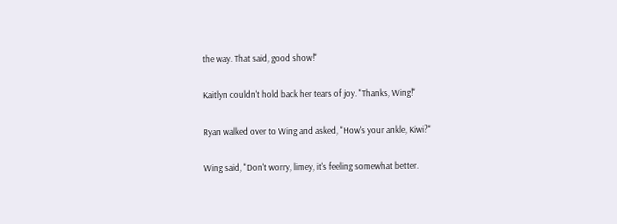the way. That said, good show!"

Kaitlyn couldn't hold back her tears of joy. "Thanks, Wing!"

Ryan walked over to Wing and asked, "How's your ankle, Kiwi?"

Wing said, "Don't worry, limey, it's feeling somewhat better.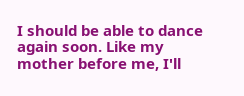I should be able to dance again soon. Like my mother before me, I'll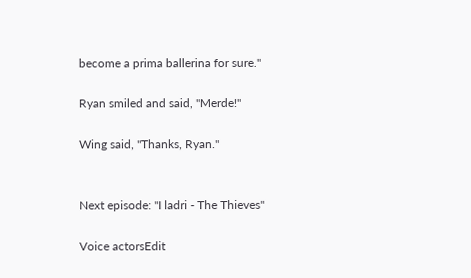become a prima ballerina for sure."

Ryan smiled and said, "Merde!"

Wing said, "Thanks, Ryan."


Next episode: "I ladri - The Thieves"

Voice actorsEdit